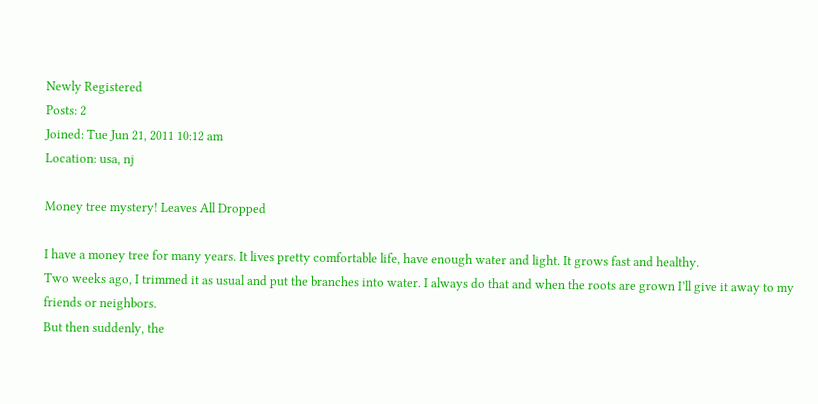Newly Registered
Posts: 2
Joined: Tue Jun 21, 2011 10:12 am
Location: usa, nj

Money tree mystery! Leaves All Dropped

I have a money tree for many years. It lives pretty comfortable life, have enough water and light. It grows fast and healthy.
Two weeks ago, I trimmed it as usual and put the branches into water. I always do that and when the roots are grown I’ll give it away to my friends or neighbors.
But then suddenly, the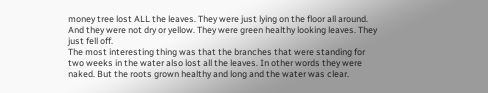money tree lost ALL the leaves. They were just lying on the floor all around. And they were not dry or yellow. They were green healthy looking leaves. They just fell off.
The most interesting thing was that the branches that were standing for two weeks in the water also lost all the leaves. In other words they were naked. But the roots grown healthy and long and the water was clear.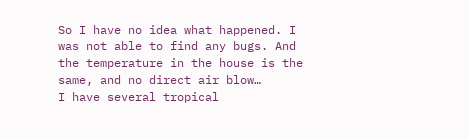So I have no idea what happened. I was not able to find any bugs. And the temperature in the house is the same, and no direct air blow…
I have several tropical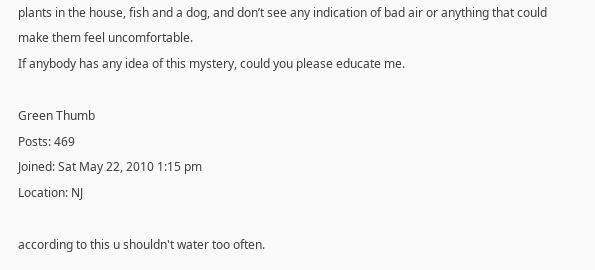plants in the house, fish and a dog, and don’t see any indication of bad air or anything that could make them feel uncomfortable.
If anybody has any idea of this mystery, could you please educate me.

Green Thumb
Posts: 469
Joined: Sat May 22, 2010 1:15 pm
Location: NJ

according to this u shouldn't water too often.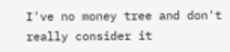I've no money tree and don't really consider it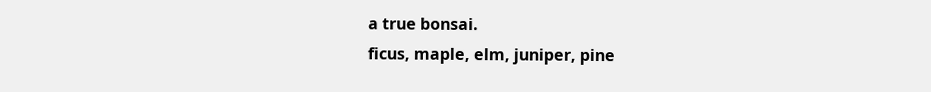a true bonsai.
ficus, maple, elm, juniper, pine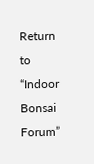Return to “Indoor Bonsai Forum”